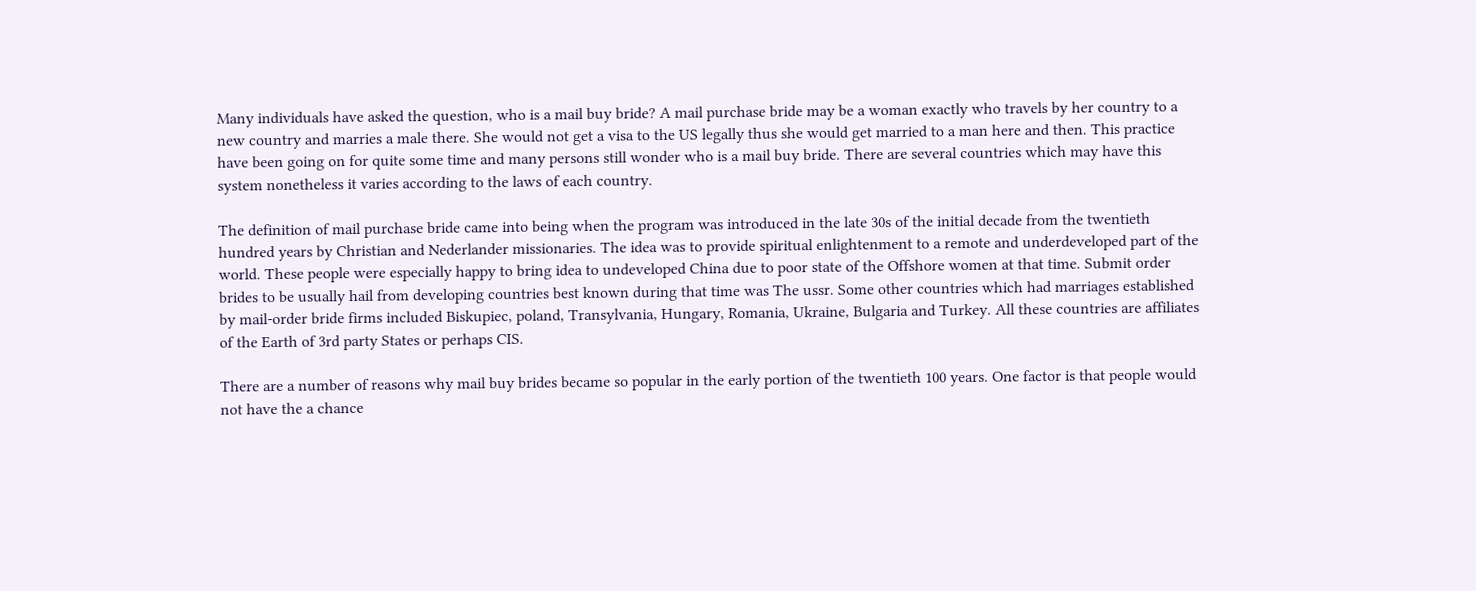Many individuals have asked the question, who is a mail buy bride? A mail purchase bride may be a woman exactly who travels by her country to a new country and marries a male there. She would not get a visa to the US legally thus she would get married to a man here and then. This practice have been going on for quite some time and many persons still wonder who is a mail buy bride. There are several countries which may have this system nonetheless it varies according to the laws of each country.

The definition of mail purchase bride came into being when the program was introduced in the late 30s of the initial decade from the twentieth hundred years by Christian and Nederlander missionaries. The idea was to provide spiritual enlightenment to a remote and underdeveloped part of the world. These people were especially happy to bring idea to undeveloped China due to poor state of the Offshore women at that time. Submit order brides to be usually hail from developing countries best known during that time was The ussr. Some other countries which had marriages established by mail-order bride firms included Biskupiec, poland, Transylvania, Hungary, Romania, Ukraine, Bulgaria and Turkey. All these countries are affiliates of the Earth of 3rd party States or perhaps CIS.

There are a number of reasons why mail buy brides became so popular in the early portion of the twentieth 100 years. One factor is that people would not have the a chance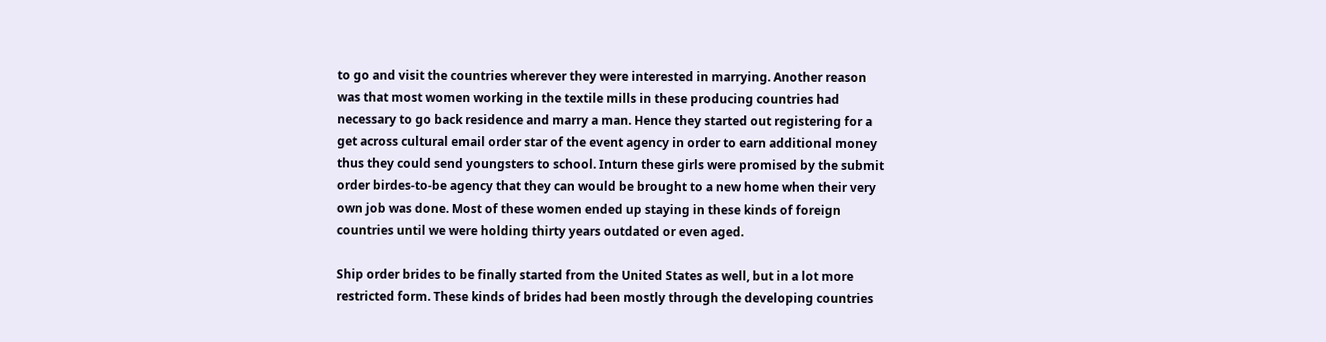to go and visit the countries wherever they were interested in marrying. Another reason was that most women working in the textile mills in these producing countries had necessary to go back residence and marry a man. Hence they started out registering for a get across cultural email order star of the event agency in order to earn additional money thus they could send youngsters to school. Inturn these girls were promised by the submit order birdes-to-be agency that they can would be brought to a new home when their very own job was done. Most of these women ended up staying in these kinds of foreign countries until we were holding thirty years outdated or even aged.

Ship order brides to be finally started from the United States as well, but in a lot more restricted form. These kinds of brides had been mostly through the developing countries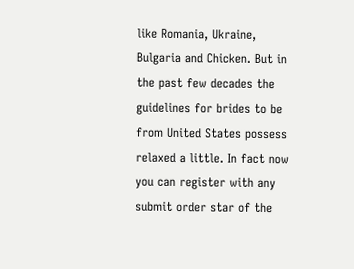like Romania, Ukraine, Bulgaria and Chicken. But in the past few decades the guidelines for brides to be from United States possess relaxed a little. In fact now you can register with any submit order star of the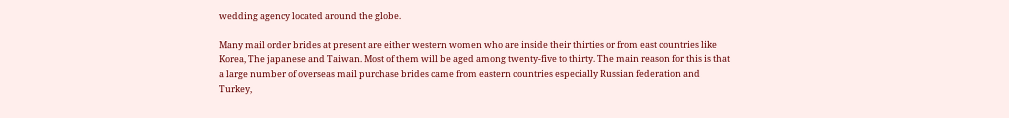wedding agency located around the globe.

Many mail order brides at present are either western women who are inside their thirties or from east countries like Korea, The japanese and Taiwan. Most of them will be aged among twenty-five to thirty. The main reason for this is that a large number of overseas mail purchase brides came from eastern countries especially Russian federation and Turkey,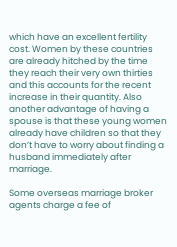which have an excellent fertility cost. Women by these countries are already hitched by the time they reach their very own thirties and this accounts for the recent increase in their quantity. Also another advantage of having a spouse is that these young women already have children so that they don’t have to worry about finding a husband immediately after marriage.

Some overseas marriage broker agents charge a fee of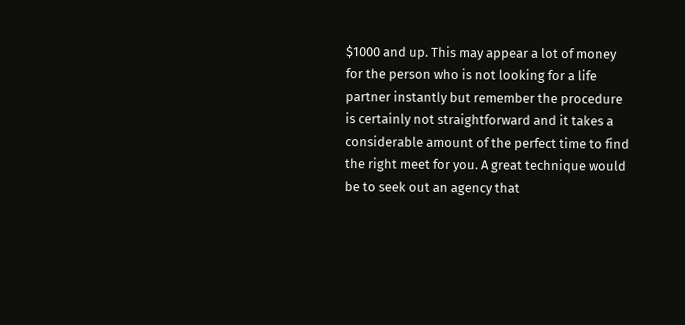$1000 and up. This may appear a lot of money for the person who is not looking for a life partner instantly but remember the procedure is certainly not straightforward and it takes a considerable amount of the perfect time to find the right meet for you. A great technique would be to seek out an agency that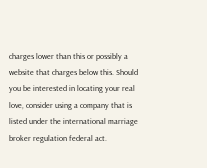charges lower than this or possibly a website that charges below this. Should you be interested in locating your real love, consider using a company that is listed under the international marriage broker regulation federal act.